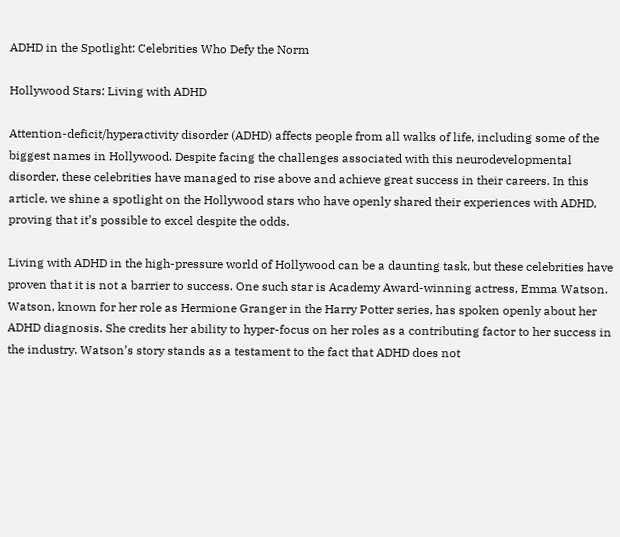ADHD in the Spotlight: Celebrities Who Defy the Norm

Hollywood Stars: Living with ADHD

Attention-deficit/hyperactivity disorder (ADHD) affects people from all walks of life, including some of the biggest names in Hollywood. Despite facing the challenges associated with this neurodevelopmental disorder, these celebrities have managed to rise above and achieve great success in their careers. In this article, we shine a spotlight on the Hollywood stars who have openly shared their experiences with ADHD, proving that it’s possible to excel despite the odds.

Living with ADHD in the high-pressure world of Hollywood can be a daunting task, but these celebrities have proven that it is not a barrier to success. One such star is Academy Award-winning actress, Emma Watson. Watson, known for her role as Hermione Granger in the Harry Potter series, has spoken openly about her ADHD diagnosis. She credits her ability to hyper-focus on her roles as a contributing factor to her success in the industry. Watson’s story stands as a testament to the fact that ADHD does not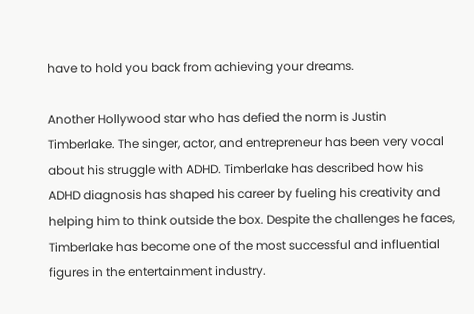have to hold you back from achieving your dreams.

Another Hollywood star who has defied the norm is Justin Timberlake. The singer, actor, and entrepreneur has been very vocal about his struggle with ADHD. Timberlake has described how his ADHD diagnosis has shaped his career by fueling his creativity and helping him to think outside the box. Despite the challenges he faces, Timberlake has become one of the most successful and influential figures in the entertainment industry.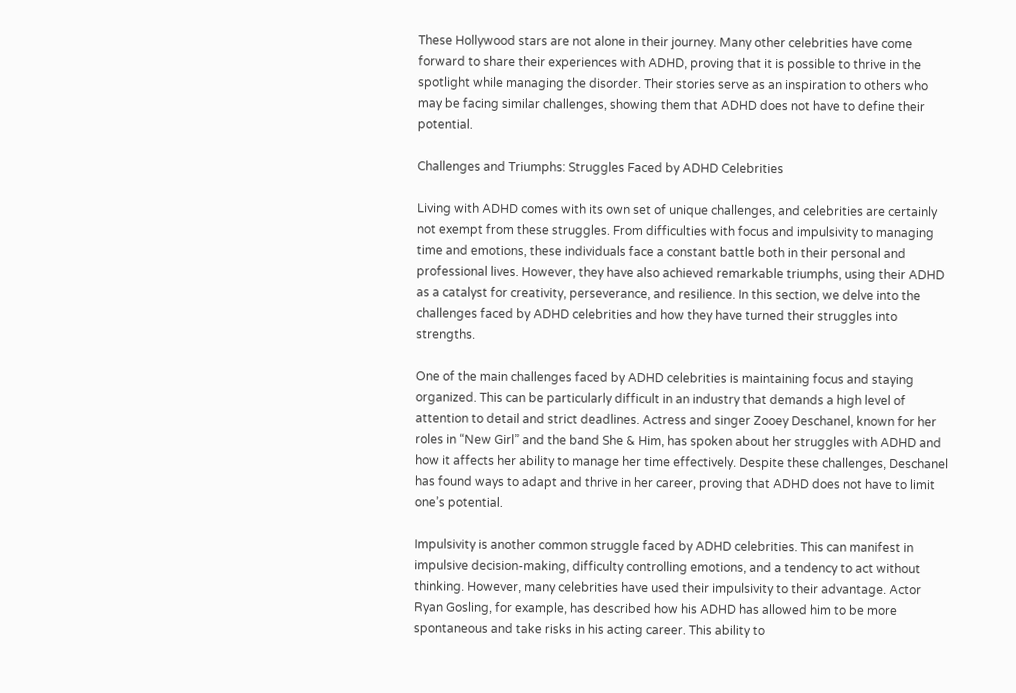These Hollywood stars are not alone in their journey. Many other celebrities have come forward to share their experiences with ADHD, proving that it is possible to thrive in the spotlight while managing the disorder. Their stories serve as an inspiration to others who may be facing similar challenges, showing them that ADHD does not have to define their potential.

Challenges and Triumphs: Struggles Faced by ADHD Celebrities

Living with ADHD comes with its own set of unique challenges, and celebrities are certainly not exempt from these struggles. From difficulties with focus and impulsivity to managing time and emotions, these individuals face a constant battle both in their personal and professional lives. However, they have also achieved remarkable triumphs, using their ADHD as a catalyst for creativity, perseverance, and resilience. In this section, we delve into the challenges faced by ADHD celebrities and how they have turned their struggles into strengths.

One of the main challenges faced by ADHD celebrities is maintaining focus and staying organized. This can be particularly difficult in an industry that demands a high level of attention to detail and strict deadlines. Actress and singer Zooey Deschanel, known for her roles in “New Girl” and the band She & Him, has spoken about her struggles with ADHD and how it affects her ability to manage her time effectively. Despite these challenges, Deschanel has found ways to adapt and thrive in her career, proving that ADHD does not have to limit one’s potential.

Impulsivity is another common struggle faced by ADHD celebrities. This can manifest in impulsive decision-making, difficulty controlling emotions, and a tendency to act without thinking. However, many celebrities have used their impulsivity to their advantage. Actor Ryan Gosling, for example, has described how his ADHD has allowed him to be more spontaneous and take risks in his acting career. This ability to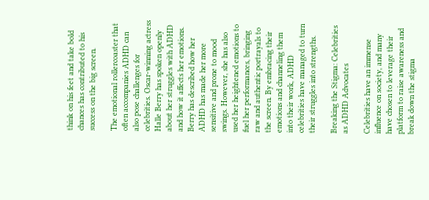think on his feet and take bold chances has contributed to his success on the big screen.

The emotional rollercoaster that often accompanies ADHD can also pose challenges for celebrities. Oscar-winning actress Halle Berry has spoken openly about her struggles with ADHD and how it affects her emotions. Berry has described how her ADHD has made her more sensitive and prone to mood swings. However, she has also used her heightened emotions to fuel her performances, bringing raw and authentic portrayals to the screen. By embracing their emotions and channeling them into their work, ADHD celebrities have managed to turn their struggles into strengths.

Breaking the Stigma: Celebrities as ADHD Advocates

Celebrities have an immense influence on society, and many have chosen to leverage their platform to raise awareness and break down the stigma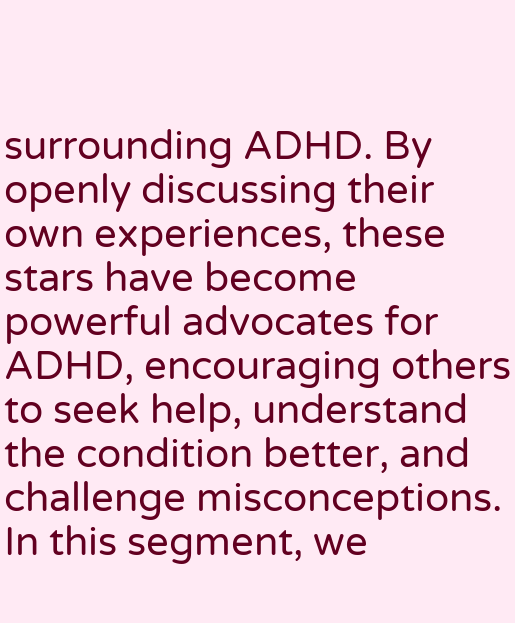surrounding ADHD. By openly discussing their own experiences, these stars have become powerful advocates for ADHD, encouraging others to seek help, understand the condition better, and challenge misconceptions. In this segment, we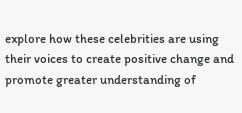explore how these celebrities are using their voices to create positive change and promote greater understanding of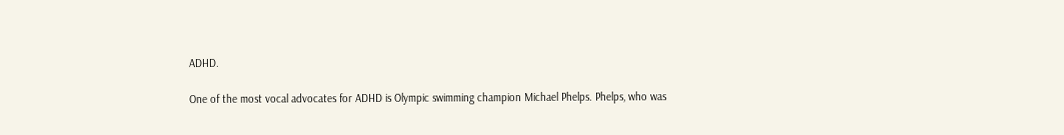ADHD.

One of the most vocal advocates for ADHD is Olympic swimming champion Michael Phelps. Phelps, who was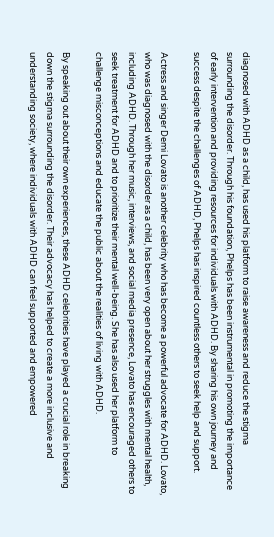diagnosed with ADHD as a child, has used his platform to raise awareness and reduce the stigma surrounding the disorder. Through his foundation, Phelps has been instrumental in promoting the importance of early intervention and providing resources for individuals with ADHD. By sharing his own journey and success despite the challenges of ADHD, Phelps has inspired countless others to seek help and support.

Actress and singer Demi Lovato is another celebrity who has become a powerful advocate for ADHD. Lovato, who was diagnosed with the disorder as a child, has been very open about her struggles with mental health, including ADHD. Through her music, interviews, and social media presence, Lovato has encouraged others to seek treatment for ADHD and to prioritize their mental well-being. She has also used her platform to challenge misconceptions and educate the public about the realities of living with ADHD.

By speaking out about their own experiences, these ADHD celebrities have played a crucial role in breaking down the stigma surrounding the disorder. Their advocacy has helped to create a more inclusive and understanding society, where individuals with ADHD can feel supported and empowered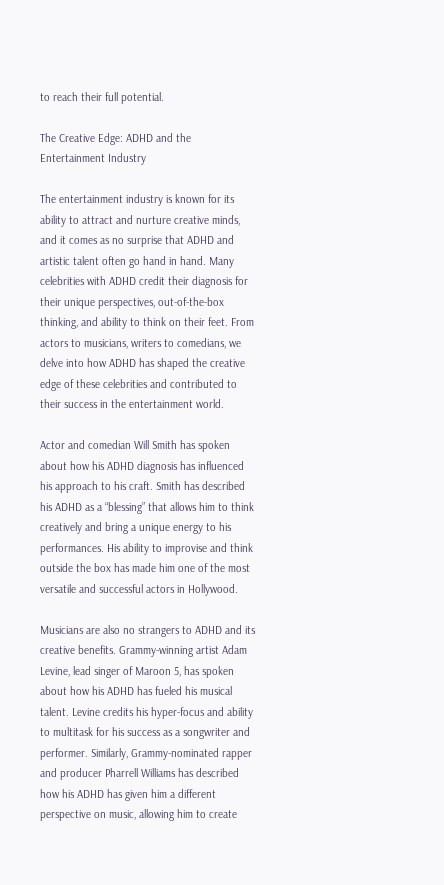to reach their full potential.

The Creative Edge: ADHD and the Entertainment Industry

The entertainment industry is known for its ability to attract and nurture creative minds, and it comes as no surprise that ADHD and artistic talent often go hand in hand. Many celebrities with ADHD credit their diagnosis for their unique perspectives, out-of-the-box thinking, and ability to think on their feet. From actors to musicians, writers to comedians, we delve into how ADHD has shaped the creative edge of these celebrities and contributed to their success in the entertainment world.

Actor and comedian Will Smith has spoken about how his ADHD diagnosis has influenced his approach to his craft. Smith has described his ADHD as a “blessing” that allows him to think creatively and bring a unique energy to his performances. His ability to improvise and think outside the box has made him one of the most versatile and successful actors in Hollywood.

Musicians are also no strangers to ADHD and its creative benefits. Grammy-winning artist Adam Levine, lead singer of Maroon 5, has spoken about how his ADHD has fueled his musical talent. Levine credits his hyper-focus and ability to multitask for his success as a songwriter and performer. Similarly, Grammy-nominated rapper and producer Pharrell Williams has described how his ADHD has given him a different perspective on music, allowing him to create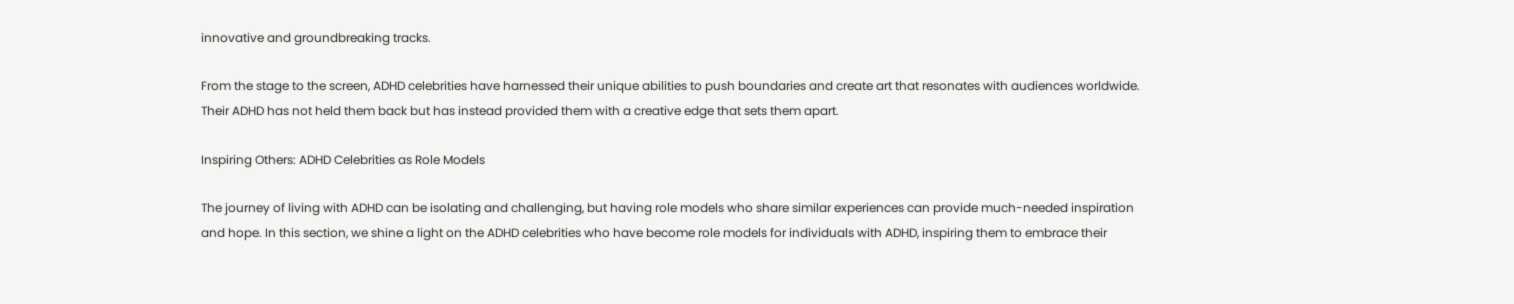innovative and groundbreaking tracks.

From the stage to the screen, ADHD celebrities have harnessed their unique abilities to push boundaries and create art that resonates with audiences worldwide. Their ADHD has not held them back but has instead provided them with a creative edge that sets them apart.

Inspiring Others: ADHD Celebrities as Role Models

The journey of living with ADHD can be isolating and challenging, but having role models who share similar experiences can provide much-needed inspiration and hope. In this section, we shine a light on the ADHD celebrities who have become role models for individuals with ADHD, inspiring them to embrace their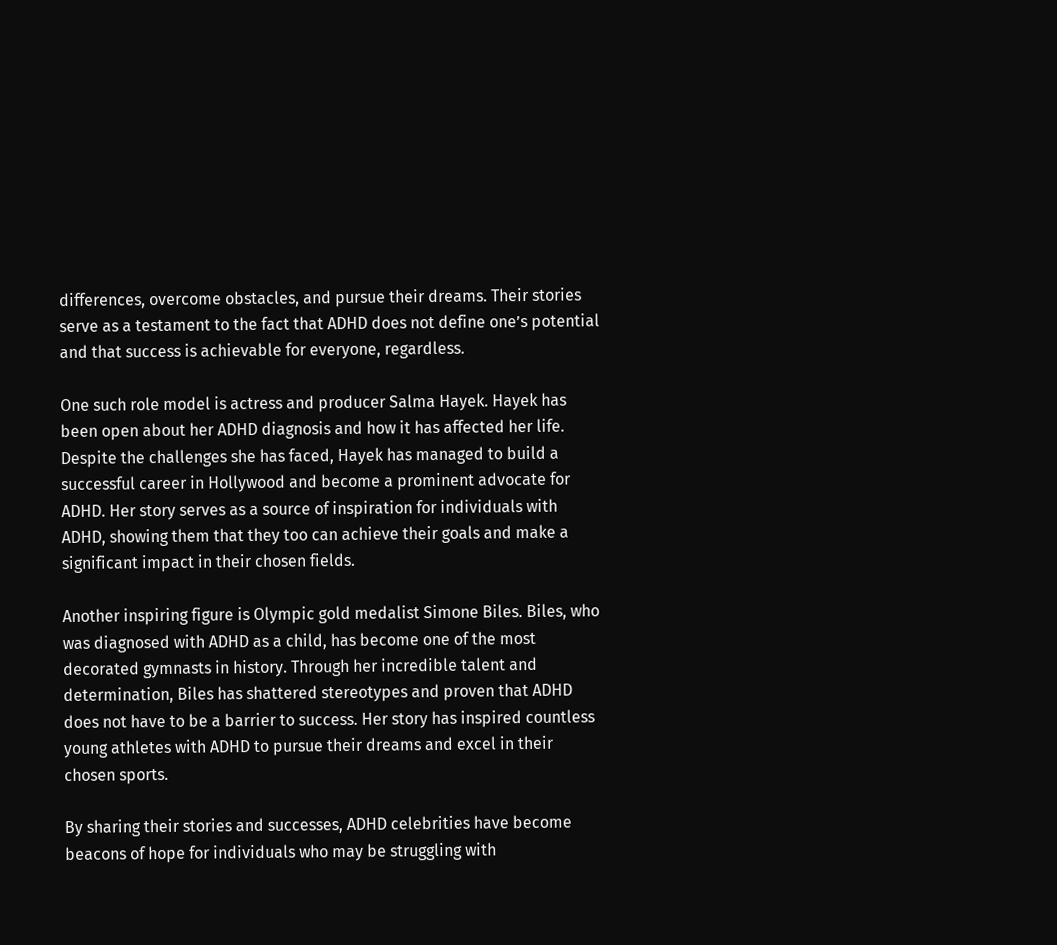differences, overcome obstacles, and pursue their dreams. Their stories serve as a testament to the fact that ADHD does not define one’s potential and that success is achievable for everyone, regardless.

One such role model is actress and producer Salma Hayek. Hayek has been open about her ADHD diagnosis and how it has affected her life. Despite the challenges she has faced, Hayek has managed to build a successful career in Hollywood and become a prominent advocate for ADHD. Her story serves as a source of inspiration for individuals with ADHD, showing them that they too can achieve their goals and make a significant impact in their chosen fields.

Another inspiring figure is Olympic gold medalist Simone Biles. Biles, who was diagnosed with ADHD as a child, has become one of the most decorated gymnasts in history. Through her incredible talent and determination, Biles has shattered stereotypes and proven that ADHD does not have to be a barrier to success. Her story has inspired countless young athletes with ADHD to pursue their dreams and excel in their chosen sports.

By sharing their stories and successes, ADHD celebrities have become beacons of hope for individuals who may be struggling with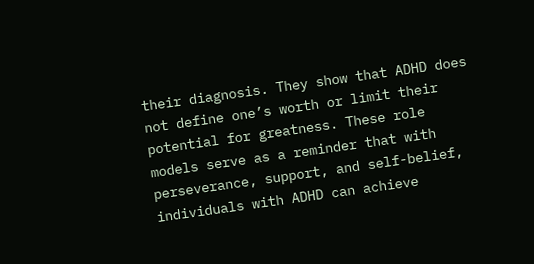their diagnosis. They show that ADHD does not define one’s worth or limit their potential for greatness. These role models serve as a reminder that with perseverance, support, and self-belief, individuals with ADHD can achieve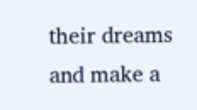their dreams and make a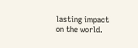lasting impact on the world.